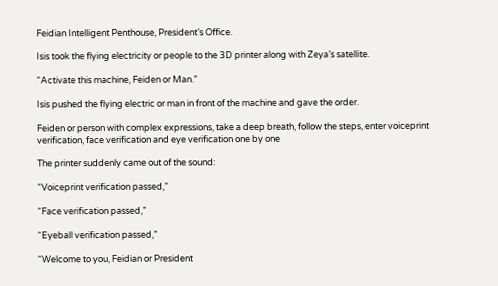Feidian Intelligent Penthouse, President’s Office.

Isis took the flying electricity or people to the 3D printer along with Zeya’s satellite.

“Activate this machine, Feiden or Man.”

Isis pushed the flying electric or man in front of the machine and gave the order.

Feiden or person with complex expressions, take a deep breath, follow the steps, enter voiceprint verification, face verification and eye verification one by one

The printer suddenly came out of the sound:

“Voiceprint verification passed,”

“Face verification passed,”

“Eyeball verification passed,”

“Welcome to you, Feidian or President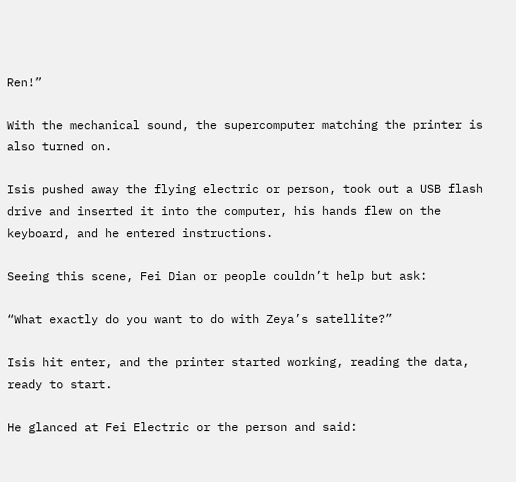Ren!”

With the mechanical sound, the supercomputer matching the printer is also turned on.

Isis pushed away the flying electric or person, took out a USB flash drive and inserted it into the computer, his hands flew on the keyboard, and he entered instructions.

Seeing this scene, Fei Dian or people couldn’t help but ask:

“What exactly do you want to do with Zeya’s satellite?”

Isis hit enter, and the printer started working, reading the data, ready to start.

He glanced at Fei Electric or the person and said: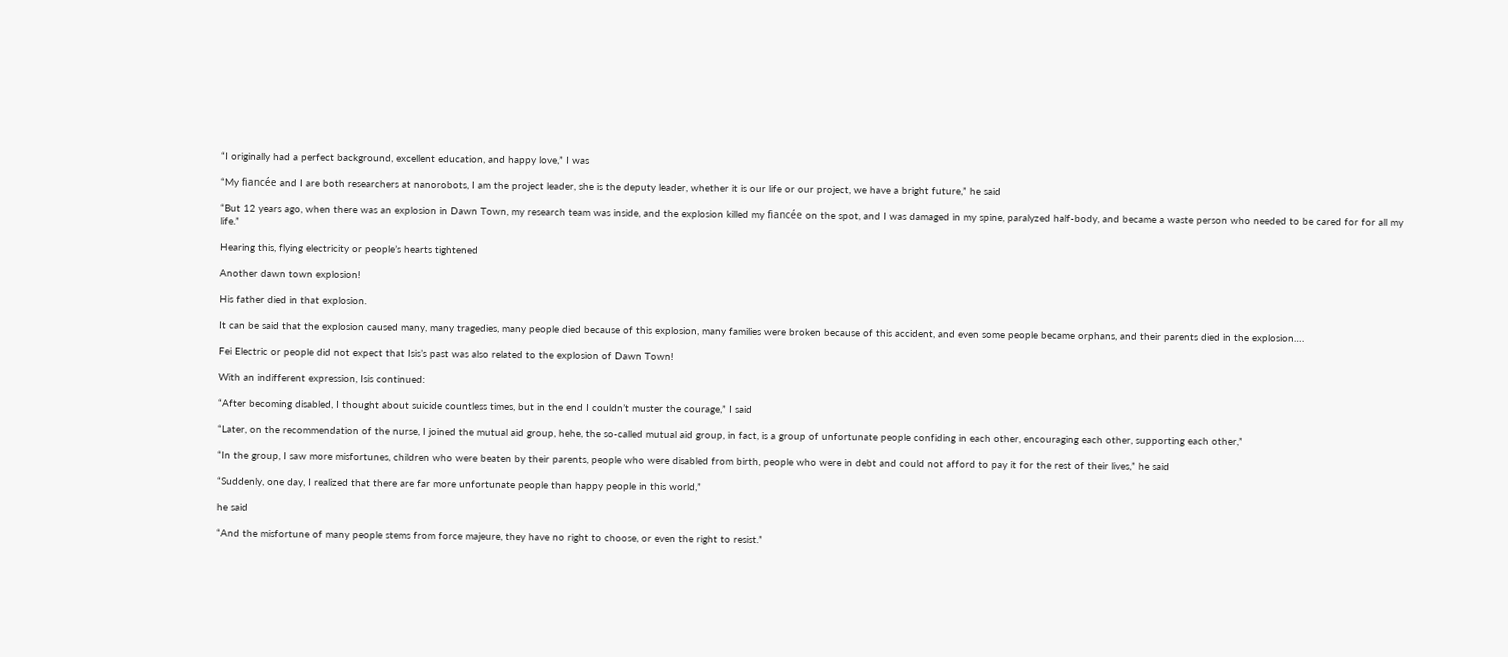“I originally had a perfect background, excellent education, and happy love,” I was

“My fiancée and I are both researchers at nanorobots, I am the project leader, she is the deputy leader, whether it is our life or our project, we have a bright future,” he said

“But 12 years ago, when there was an explosion in Dawn Town, my research team was inside, and the explosion killed my fiancée on the spot, and I was damaged in my spine, paralyzed half-body, and became a waste person who needed to be cared for for all my life.”

Hearing this, flying electricity or people’s hearts tightened

Another dawn town explosion!

His father died in that explosion.

It can be said that the explosion caused many, many tragedies, many people died because of this explosion, many families were broken because of this accident, and even some people became orphans, and their parents died in the explosion….

Fei Electric or people did not expect that Isis’s past was also related to the explosion of Dawn Town!

With an indifferent expression, Isis continued:

“After becoming disabled, I thought about suicide countless times, but in the end I couldn’t muster the courage,” I said

“Later, on the recommendation of the nurse, I joined the mutual aid group, hehe, the so-called mutual aid group, in fact, is a group of unfortunate people confiding in each other, encouraging each other, supporting each other,”

“In the group, I saw more misfortunes, children who were beaten by their parents, people who were disabled from birth, people who were in debt and could not afford to pay it for the rest of their lives,” he said

“Suddenly, one day, I realized that there are far more unfortunate people than happy people in this world,”

he said

“And the misfortune of many people stems from force majeure, they have no right to choose, or even the right to resist.”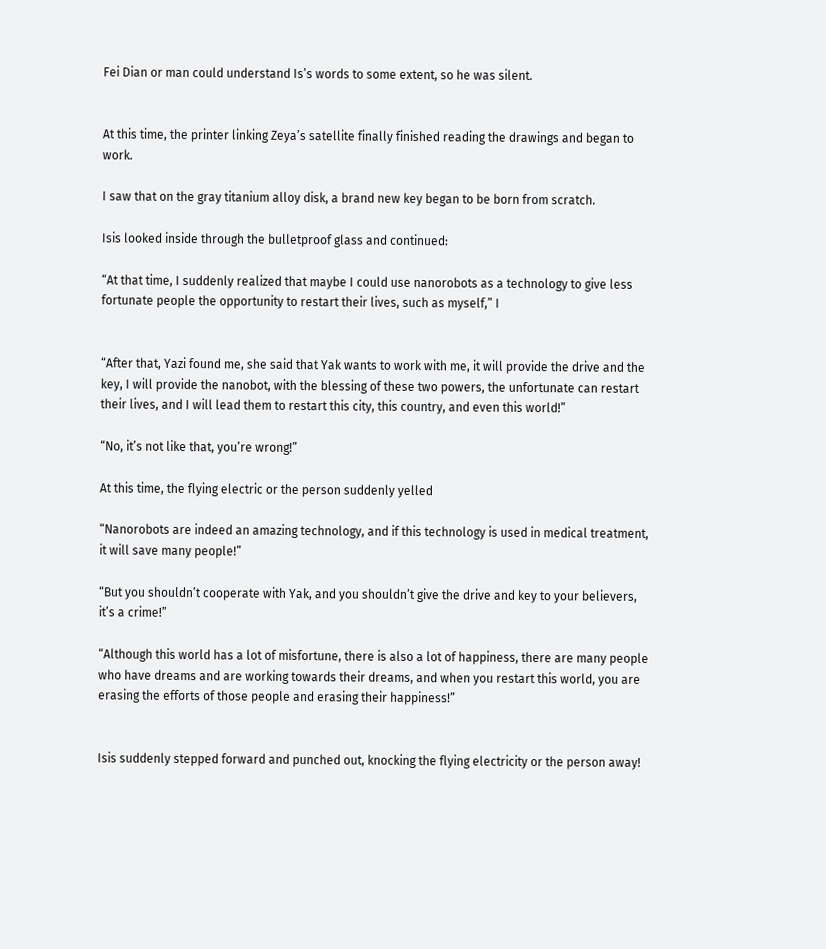Fei Dian or man could understand Is’s words to some extent, so he was silent.


At this time, the printer linking Zeya’s satellite finally finished reading the drawings and began to work.

I saw that on the gray titanium alloy disk, a brand new key began to be born from scratch.

Isis looked inside through the bulletproof glass and continued:

“At that time, I suddenly realized that maybe I could use nanorobots as a technology to give less fortunate people the opportunity to restart their lives, such as myself,” I


“After that, Yazi found me, she said that Yak wants to work with me, it will provide the drive and the key, I will provide the nanobot, with the blessing of these two powers, the unfortunate can restart their lives, and I will lead them to restart this city, this country, and even this world!”

“No, it’s not like that, you’re wrong!”

At this time, the flying electric or the person suddenly yelled

“Nanorobots are indeed an amazing technology, and if this technology is used in medical treatment, it will save many people!”

“But you shouldn’t cooperate with Yak, and you shouldn’t give the drive and key to your believers, it’s a crime!”

“Although this world has a lot of misfortune, there is also a lot of happiness, there are many people who have dreams and are working towards their dreams, and when you restart this world, you are erasing the efforts of those people and erasing their happiness!”


Isis suddenly stepped forward and punched out, knocking the flying electricity or the person away!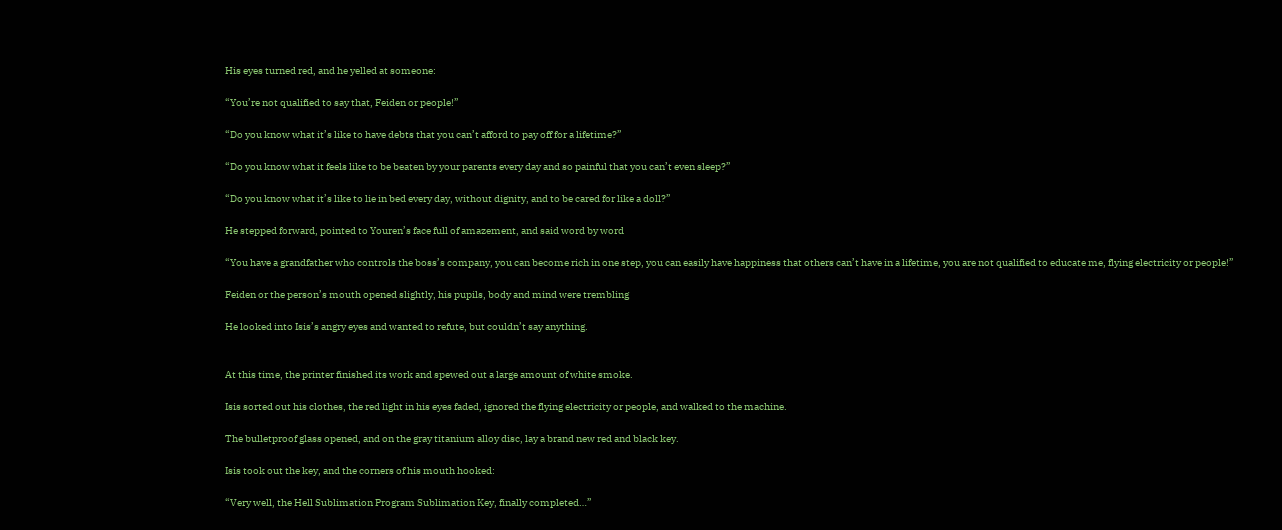His eyes turned red, and he yelled at someone:

“You’re not qualified to say that, Feiden or people!”

“Do you know what it’s like to have debts that you can’t afford to pay off for a lifetime?”

“Do you know what it feels like to be beaten by your parents every day and so painful that you can’t even sleep?”

“Do you know what it’s like to lie in bed every day, without dignity, and to be cared for like a doll?”

He stepped forward, pointed to Youren’s face full of amazement, and said word by word

“You have a grandfather who controls the boss’s company, you can become rich in one step, you can easily have happiness that others can’t have in a lifetime, you are not qualified to educate me, flying electricity or people!”

Feiden or the person’s mouth opened slightly, his pupils, body and mind were trembling

He looked into Isis’s angry eyes and wanted to refute, but couldn’t say anything.


At this time, the printer finished its work and spewed out a large amount of white smoke.

Isis sorted out his clothes, the red light in his eyes faded, ignored the flying electricity or people, and walked to the machine.

The bulletproof glass opened, and on the gray titanium alloy disc, lay a brand new red and black key.

Isis took out the key, and the corners of his mouth hooked:

“Very well, the Hell Sublimation Program Sublimation Key, finally completed…”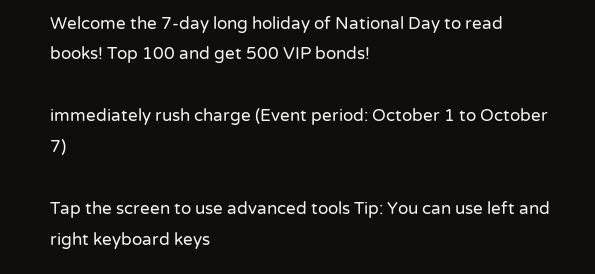Welcome the 7-day long holiday of National Day to read books! Top 100 and get 500 VIP bonds!

immediately rush charge (Event period: October 1 to October 7)

Tap the screen to use advanced tools Tip: You can use left and right keyboard keys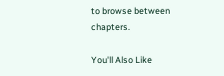to browse between chapters.

You'll Also Like